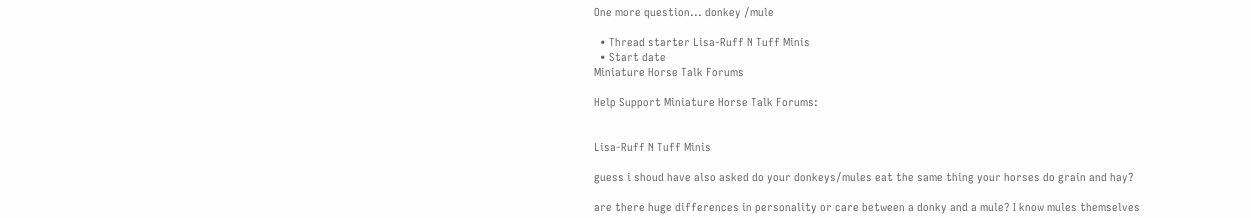One more question... donkey /mule

  • Thread starter Lisa-Ruff N Tuff Minis
  • Start date
Miniature Horse Talk Forums

Help Support Miniature Horse Talk Forums:


Lisa-Ruff N Tuff Minis

guess i shoud have also asked do your donkeys/mules eat the same thing your horses do grain and hay?

are there huge differences in personality or care between a donky and a mule? I know mules themselves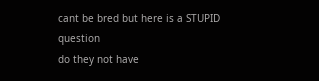cant be bred but here is a STUPID question
do they not have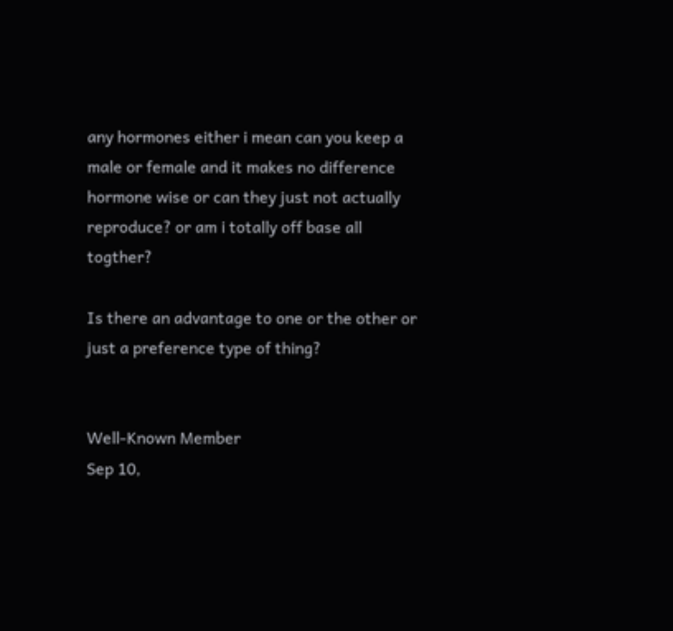any hormones either i mean can you keep a male or female and it makes no difference hormone wise or can they just not actually reproduce? or am i totally off base all togther?

Is there an advantage to one or the other or just a preference type of thing?


Well-Known Member
Sep 10,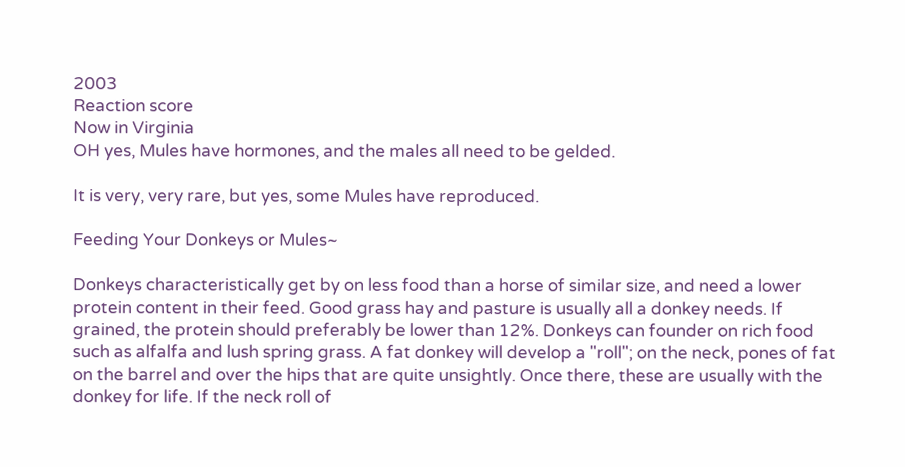2003
Reaction score
Now in Virginia
OH yes, Mules have hormones, and the males all need to be gelded.

It is very, very rare, but yes, some Mules have reproduced.

Feeding Your Donkeys or Mules~

Donkeys characteristically get by on less food than a horse of similar size, and need a lower protein content in their feed. Good grass hay and pasture is usually all a donkey needs. If grained, the protein should preferably be lower than 12%. Donkeys can founder on rich food such as alfalfa and lush spring grass. A fat donkey will develop a "roll"; on the neck, pones of fat on the barrel and over the hips that are quite unsightly. Once there, these are usually with the donkey for life. If the neck roll of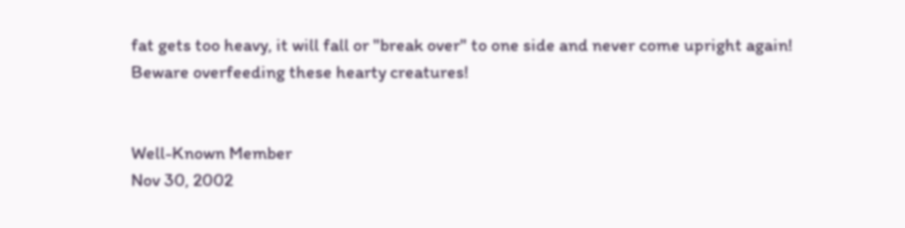fat gets too heavy, it will fall or "break over" to one side and never come upright again! Beware overfeeding these hearty creatures!


Well-Known Member
Nov 30, 2002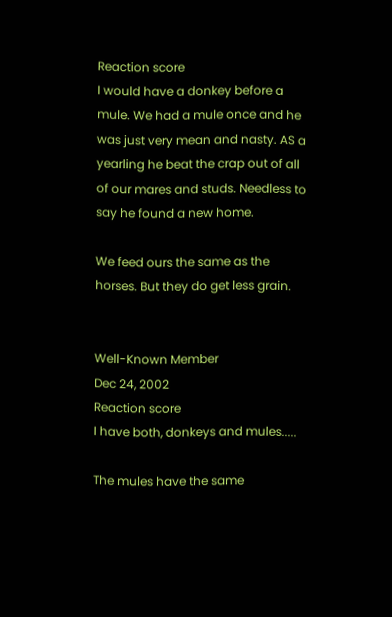Reaction score
I would have a donkey before a mule. We had a mule once and he was just very mean and nasty. AS a yearling he beat the crap out of all of our mares and studs. Needless to say he found a new home.

We feed ours the same as the horses. But they do get less grain.


Well-Known Member
Dec 24, 2002
Reaction score
I have both, donkeys and mules.....

The mules have the same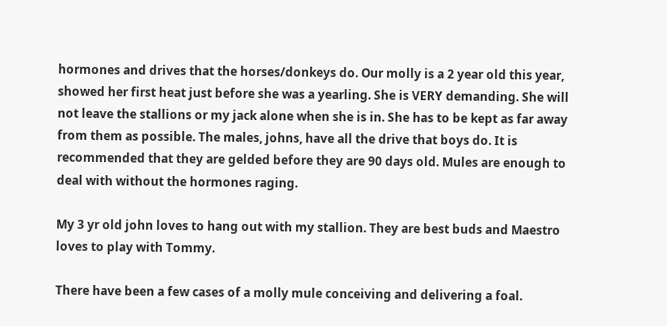hormones and drives that the horses/donkeys do. Our molly is a 2 year old this year, showed her first heat just before she was a yearling. She is VERY demanding. She will not leave the stallions or my jack alone when she is in. She has to be kept as far away from them as possible. The males, johns, have all the drive that boys do. It is recommended that they are gelded before they are 90 days old. Mules are enough to deal with without the hormones raging.

My 3 yr old john loves to hang out with my stallion. They are best buds and Maestro loves to play with Tommy.

There have been a few cases of a molly mule conceiving and delivering a foal.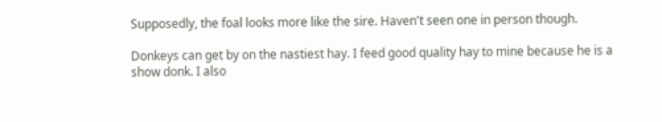Supposedly, the foal looks more like the sire. Haven't seen one in person though.

Donkeys can get by on the nastiest hay. I feed good quality hay to mine because he is a show donk. I also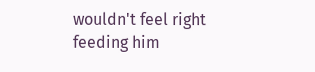wouldn't feel right feeding him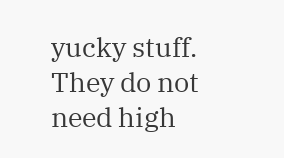yucky stuff. They do not need high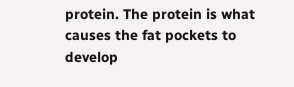protein. The protein is what causes the fat pockets to develop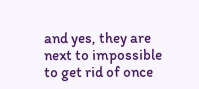and yes, they are next to impossible to get rid of once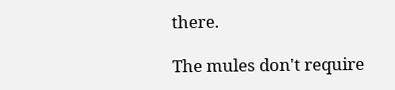there.

The mules don't require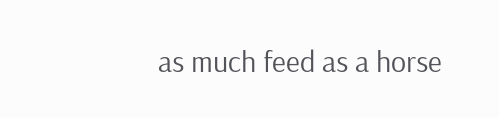as much feed as a horse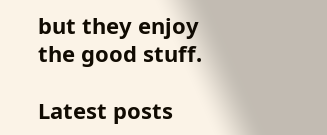but they enjoy the good stuff.

Latest posts